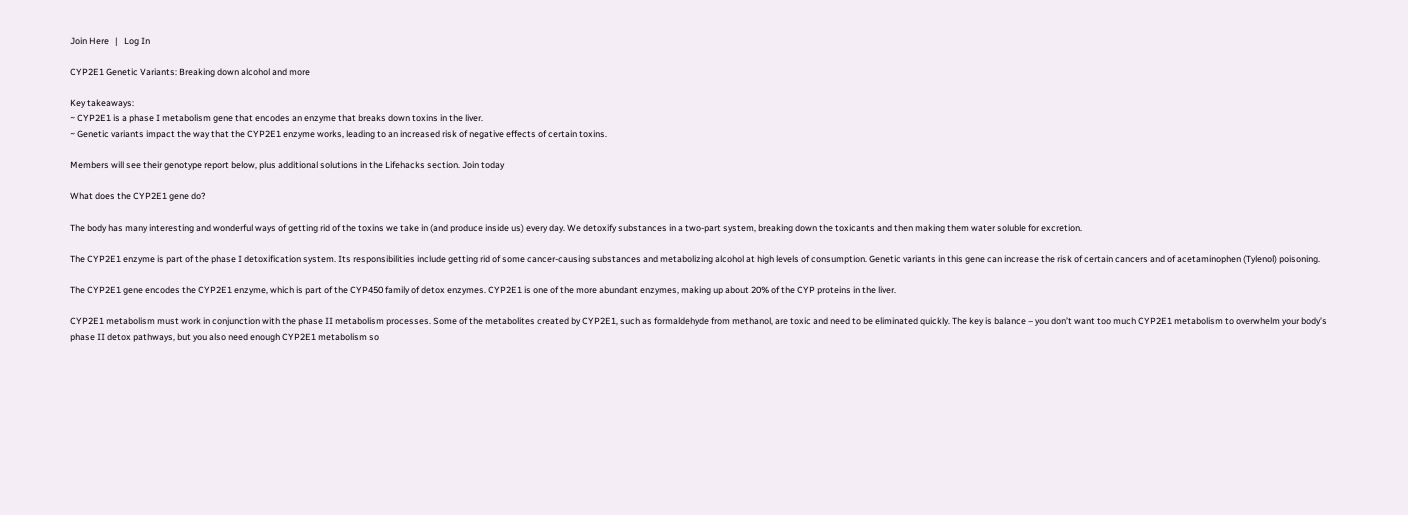Join Here   |   Log In

CYP2E1 Genetic Variants: Breaking down alcohol and more

Key takeaways:
~ CYP2E1 is a phase I metabolism gene that encodes an enzyme that breaks down toxins in the liver.
~ Genetic variants impact the way that the CYP2E1 enzyme works, leading to an increased risk of negative effects of certain toxins.

Members will see their genotype report below, plus additional solutions in the Lifehacks section. Join today

What does the CYP2E1 gene do?

The body has many interesting and wonderful ways of getting rid of the toxins we take in (and produce inside us) every day. We detoxify substances in a two-part system, breaking down the toxicants and then making them water soluble for excretion.

The CYP2E1 enzyme is part of the phase I detoxification system. Its responsibilities include getting rid of some cancer-causing substances and metabolizing alcohol at high levels of consumption. Genetic variants in this gene can increase the risk of certain cancers and of acetaminophen (Tylenol) poisoning.

The CYP2E1 gene encodes the CYP2E1 enzyme, which is part of the CYP450 family of detox enzymes. CYP2E1 is one of the more abundant enzymes, making up about 20% of the CYP proteins in the liver.

CYP2E1 metabolism must work in conjunction with the phase II metabolism processes. Some of the metabolites created by CYP2E1, such as formaldehyde from methanol, are toxic and need to be eliminated quickly. The key is balance – you don’t want too much CYP2E1 metabolism to overwhelm your body’s phase II detox pathways, but you also need enough CYP2E1 metabolism so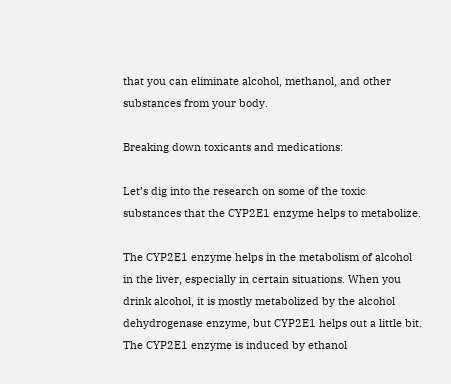that you can eliminate alcohol, methanol, and other substances from your body.

Breaking down toxicants and medications:

Let’s dig into the research on some of the toxic substances that the CYP2E1 enzyme helps to metabolize.

The CYP2E1 enzyme helps in the metabolism of alcohol in the liver, especially in certain situations. When you drink alcohol, it is mostly metabolized by the alcohol dehydrogenase enzyme, but CYP2E1 helps out a little bit. The CYP2E1 enzyme is induced by ethanol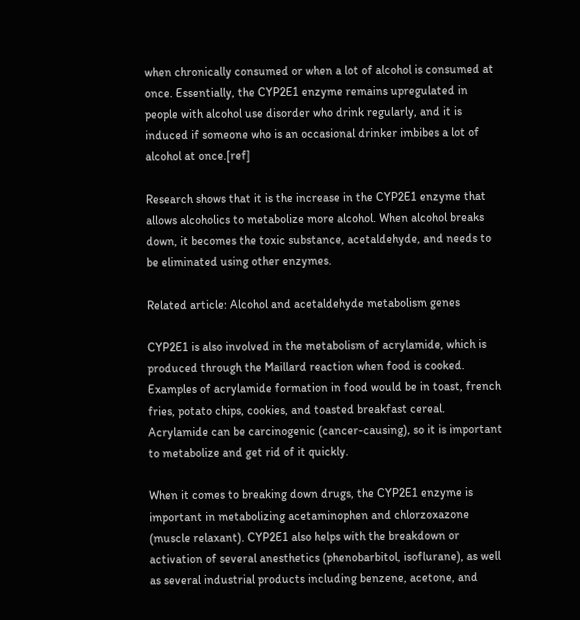when chronically consumed or when a lot of alcohol is consumed at once. Essentially, the CYP2E1 enzyme remains upregulated in people with alcohol use disorder who drink regularly, and it is induced if someone who is an occasional drinker imbibes a lot of alcohol at once.[ref]

Research shows that it is the increase in the CYP2E1 enzyme that allows alcoholics to metabolize more alcohol. When alcohol breaks down, it becomes the toxic substance, acetaldehyde, and needs to be eliminated using other enzymes.

Related article: Alcohol and acetaldehyde metabolism genes

CYP2E1 is also involved in the metabolism of acrylamide, which is produced through the Maillard reaction when food is cooked. Examples of acrylamide formation in food would be in toast, french fries, potato chips, cookies, and toasted breakfast cereal. Acrylamide can be carcinogenic (cancer-causing), so it is important to metabolize and get rid of it quickly.

When it comes to breaking down drugs, the CYP2E1 enzyme is important in metabolizing acetaminophen and chlorzoxazone (muscle relaxant). CYP2E1 also helps with the breakdown or activation of several anesthetics (phenobarbitol, isoflurane), as well as several industrial products including benzene, acetone, and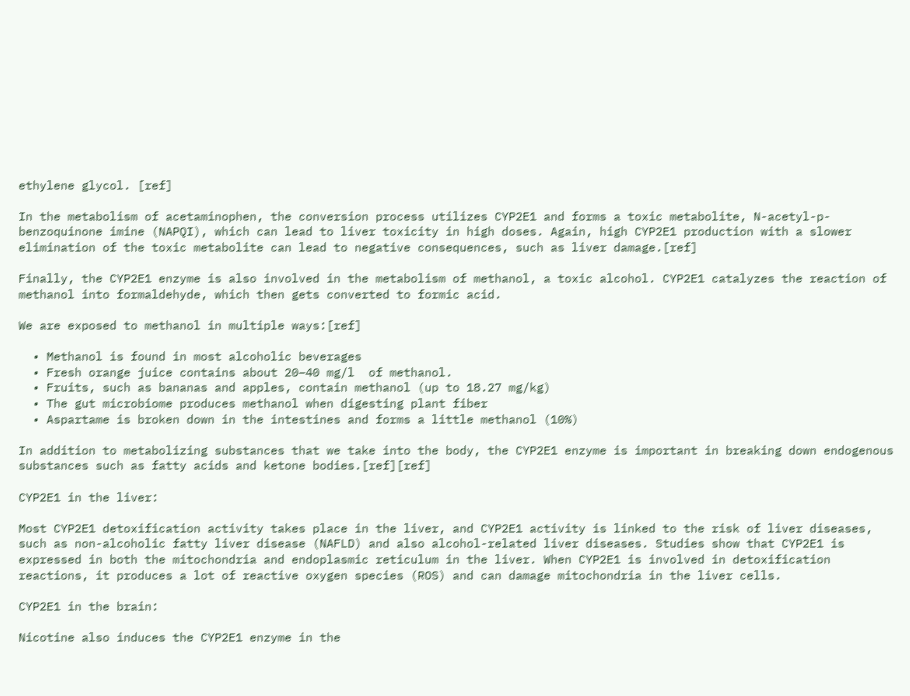ethylene glycol. [ref]

In the metabolism of acetaminophen, the conversion process utilizes CYP2E1 and forms a toxic metabolite, N-acetyl-p-benzoquinone imine (NAPQI), which can lead to liver toxicity in high doses. Again, high CYP2E1 production with a slower elimination of the toxic metabolite can lead to negative consequences, such as liver damage.[ref]

Finally, the CYP2E1 enzyme is also involved in the metabolism of methanol, a toxic alcohol. CYP2E1 catalyzes the reaction of methanol into formaldehyde, which then gets converted to formic acid.

We are exposed to methanol in multiple ways:[ref]

  • Methanol is found in most alcoholic beverages
  • Fresh orange juice contains about 20–40 mg/l  of methanol.
  • Fruits, such as bananas and apples, contain methanol (up to 18.27 mg/kg)
  • The gut microbiome produces methanol when digesting plant fiber
  • Aspartame is broken down in the intestines and forms a little methanol (10%)

In addition to metabolizing substances that we take into the body, the CYP2E1 enzyme is important in breaking down endogenous substances such as fatty acids and ketone bodies.[ref][ref]

CYP2E1 in the liver:

Most CYP2E1 detoxification activity takes place in the liver, and CYP2E1 activity is linked to the risk of liver diseases, such as non-alcoholic fatty liver disease (NAFLD) and also alcohol-related liver diseases. Studies show that CYP2E1 is expressed in both the mitochondria and endoplasmic reticulum in the liver. When CYP2E1 is involved in detoxification reactions, it produces a lot of reactive oxygen species (ROS) and can damage mitochondria in the liver cells.

CYP2E1 in the brain:

Nicotine also induces the CYP2E1 enzyme in the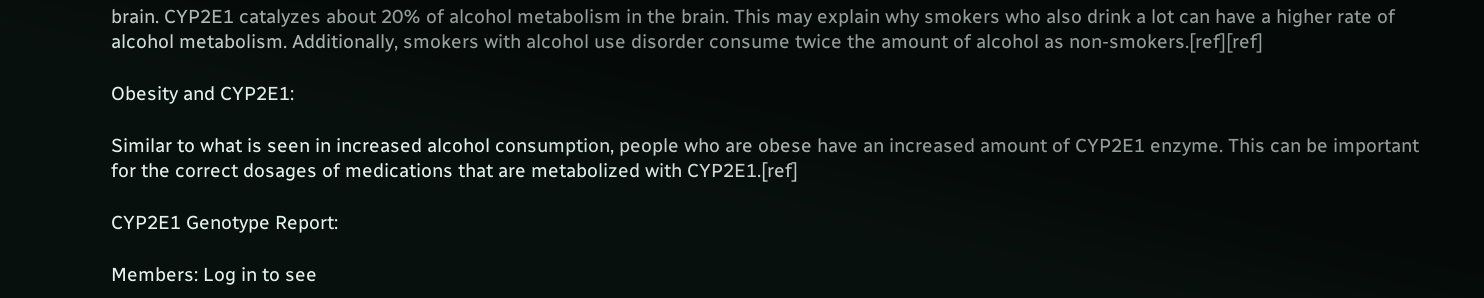brain. CYP2E1 catalyzes about 20% of alcohol metabolism in the brain. This may explain why smokers who also drink a lot can have a higher rate of alcohol metabolism. Additionally, smokers with alcohol use disorder consume twice the amount of alcohol as non-smokers.[ref][ref]

Obesity and CYP2E1:

Similar to what is seen in increased alcohol consumption, people who are obese have an increased amount of CYP2E1 enzyme. This can be important for the correct dosages of medications that are metabolized with CYP2E1.[ref]

CYP2E1 Genotype Report:

Members: Log in to see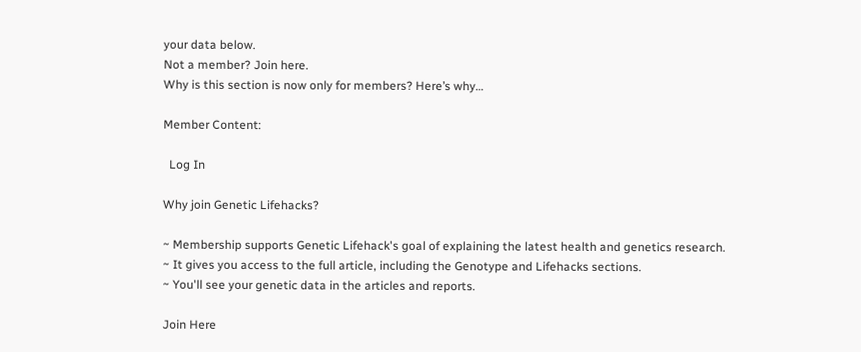your data below.
Not a member? Join here.
Why is this section is now only for members? Here’s why…

Member Content:

  Log In

Why join Genetic Lifehacks?

~ Membership supports Genetic Lifehack's goal of explaining the latest health and genetics research.
~ It gives you access to the full article, including the Genotype and Lifehacks sections.
~ You'll see your genetic data in the articles and reports.

Join Here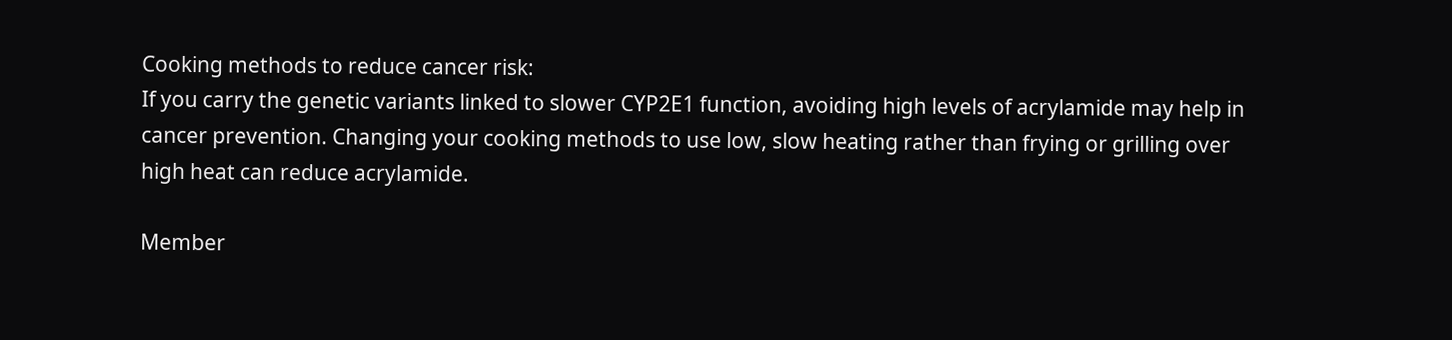Cooking methods to reduce cancer risk:
If you carry the genetic variants linked to slower CYP2E1 function, avoiding high levels of acrylamide may help in cancer prevention. Changing your cooking methods to use low, slow heating rather than frying or grilling over high heat can reduce acrylamide.

Member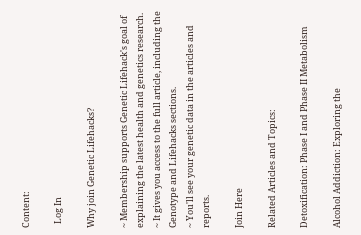Content:

  Log In

Why join Genetic Lifehacks?

~ Membership supports Genetic Lifehack's goal of explaining the latest health and genetics research.
~ It gives you access to the full article, including the Genotype and Lifehacks sections.
~ You'll see your genetic data in the articles and reports.

Join Here

Related Articles and Topics:

Detoxification: Phase I and Phase II Metabolism

Alcohol Addiction: Exploring the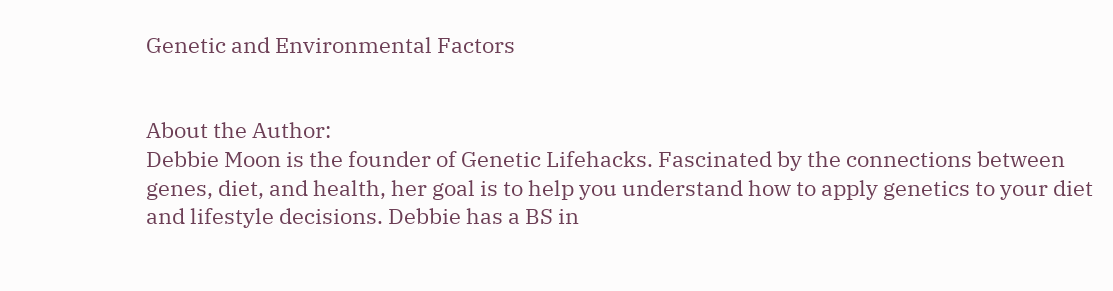Genetic and Environmental Factors


About the Author:
Debbie Moon is the founder of Genetic Lifehacks. Fascinated by the connections between genes, diet, and health, her goal is to help you understand how to apply genetics to your diet and lifestyle decisions. Debbie has a BS in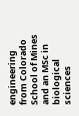engineering from Colorado School of Mines and an MSc in biological sciences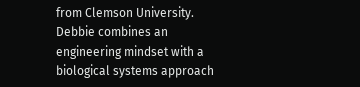from Clemson University. Debbie combines an engineering mindset with a biological systems approach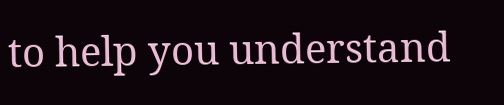to help you understand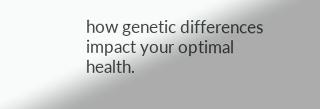how genetic differences impact your optimal health.